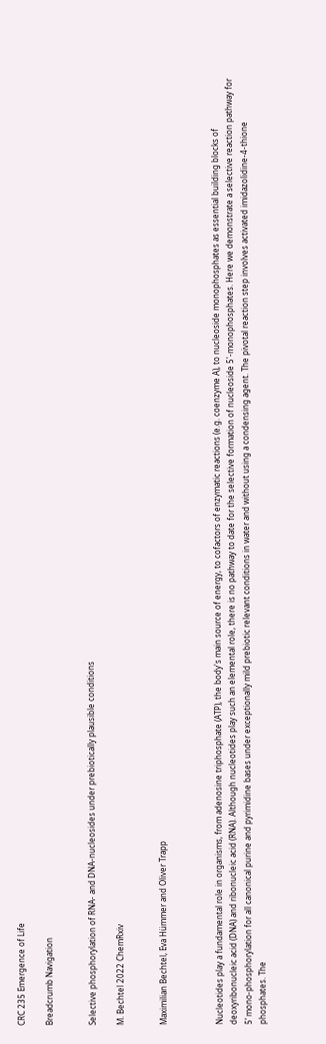CRC 235 Emergence of Life

Breadcrumb Navigation


Selective phosphorylation of RNA- and DNA-nucleosides under prebiotically plausible conditions

M. Bechtel 2022 ChemRxiv


Maximilian Bechtel, Eva Hümmer and Oliver Trapp



Nucleotides play a fundamental role in organisms, from adenosine triphosphate (ATP), the body's main source of energy, to cofactors of enzymatic reactions (e.g. coenzyme A), to nucleoside monophosphates as essential building blocks of deoxyribonucleic acid (DNA) and ribonucleic acid (RNA). Although nucleotides play such an elemental role, there is no pathway to date for the selective formation of nucleoside 5'-monophosphates. Here we demonstrate a selective reaction pathway for 5’ mono-phosphorylation for all canonical purine and pyrimidine bases under exceptionally mild prebiotic relevant conditions in water and without using a condensing agent. The pivotal reaction step involves activated imidazolidine-4-thione phosphates. The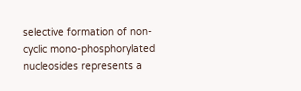selective formation of non-cyclic mono-phosphorylated nucleosides represents a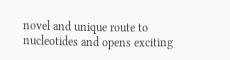novel and unique route to nucleotides and opens exciting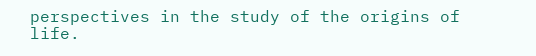perspectives in the study of the origins of life.